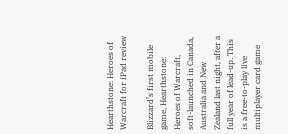Hearthstone: Heroes of Warcraft for iPad review

Blizzard’s first mobile game, Hearthstone: Heroes of Warcraft, soft-launched in Canada, Australia and New Zealand last night, after a full year of lead-up. This is a free-to-play live multiplayer card game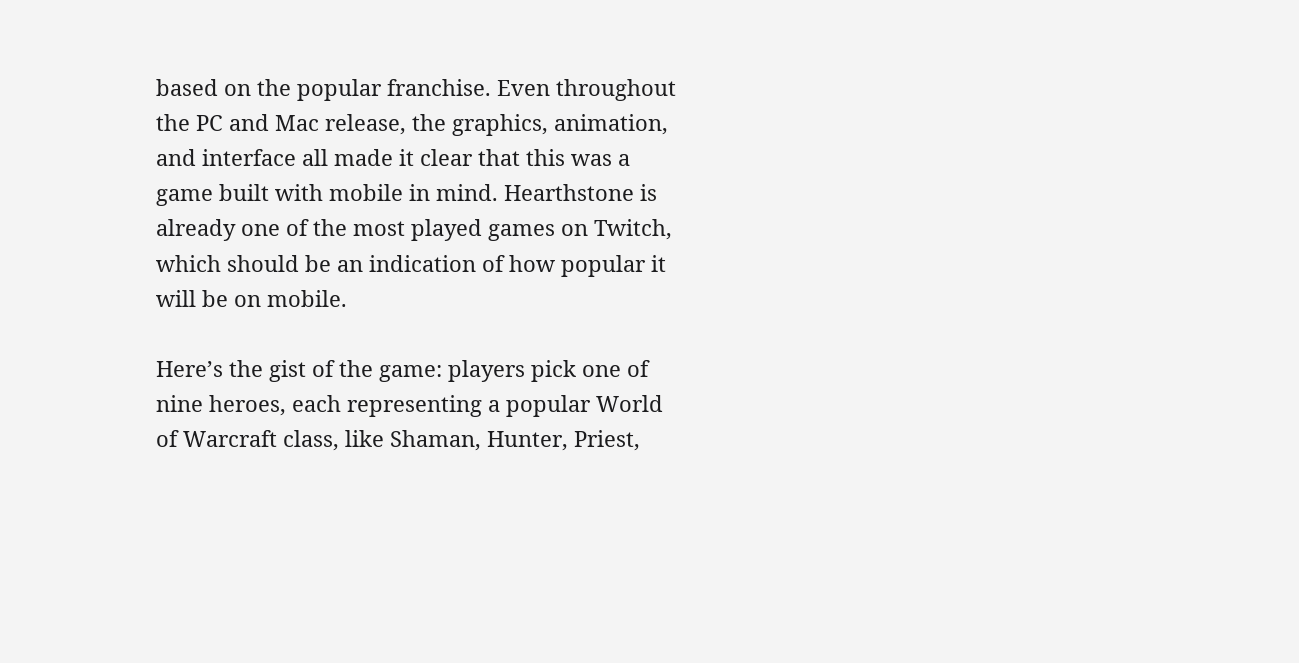based on the popular franchise. Even throughout the PC and Mac release, the graphics, animation, and interface all made it clear that this was a game built with mobile in mind. Hearthstone is already one of the most played games on Twitch, which should be an indication of how popular it will be on mobile.

Here’s the gist of the game: players pick one of nine heroes, each representing a popular World of Warcraft class, like Shaman, Hunter, Priest,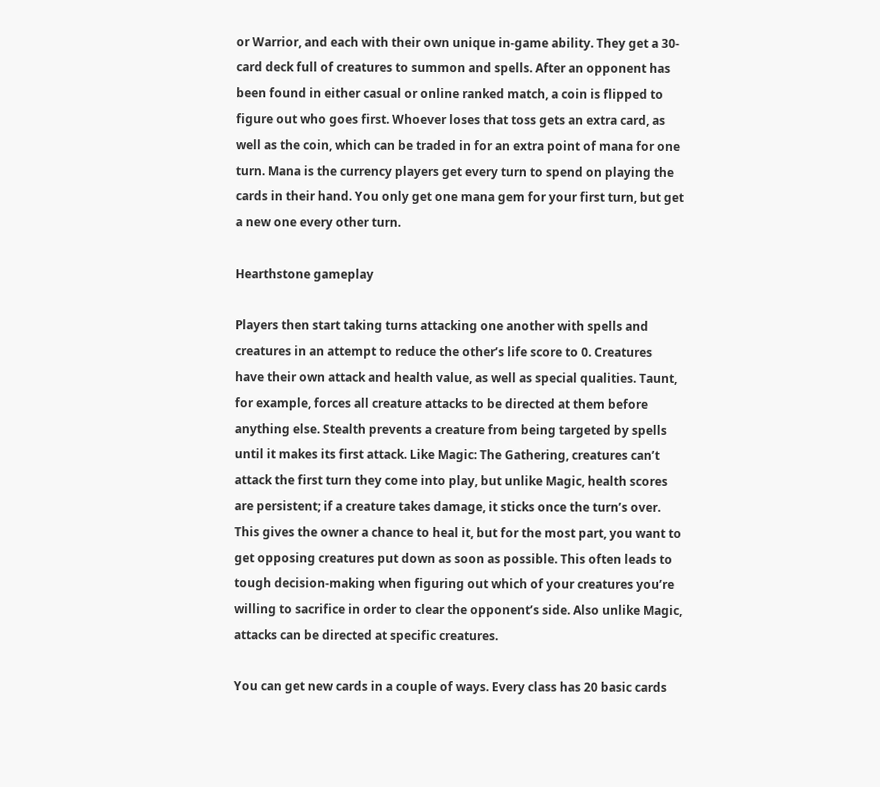or Warrior, and each with their own unique in-game ability. They get a 30-card deck full of creatures to summon and spells. After an opponent has been found in either casual or online ranked match, a coin is flipped to figure out who goes first. Whoever loses that toss gets an extra card, as well as the coin, which can be traded in for an extra point of mana for one turn. Mana is the currency players get every turn to spend on playing the cards in their hand. You only get one mana gem for your first turn, but get a new one every other turn.

Hearthstone gameplay

Players then start taking turns attacking one another with spells and creatures in an attempt to reduce the other’s life score to 0. Creatures have their own attack and health value, as well as special qualities. Taunt, for example, forces all creature attacks to be directed at them before anything else. Stealth prevents a creature from being targeted by spells until it makes its first attack. Like Magic: The Gathering, creatures can’t attack the first turn they come into play, but unlike Magic, health scores are persistent; if a creature takes damage, it sticks once the turn’s over. This gives the owner a chance to heal it, but for the most part, you want to get opposing creatures put down as soon as possible. This often leads to tough decision-making when figuring out which of your creatures you’re willing to sacrifice in order to clear the opponent’s side. Also unlike Magic, attacks can be directed at specific creatures.

You can get new cards in a couple of ways. Every class has 20 basic cards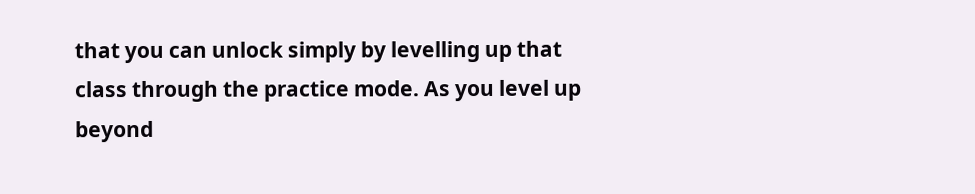that you can unlock simply by levelling up that class through the practice mode. As you level up beyond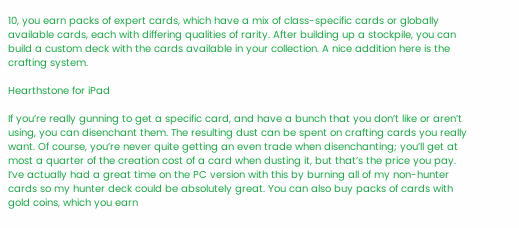10, you earn packs of expert cards, which have a mix of class-specific cards or globally available cards, each with differing qualities of rarity. After building up a stockpile, you can build a custom deck with the cards available in your collection. A nice addition here is the crafting system.

Hearthstone for iPad

If you’re really gunning to get a specific card, and have a bunch that you don’t like or aren’t using, you can disenchant them. The resulting dust can be spent on crafting cards you really want. Of course, you’re never quite getting an even trade when disenchanting; you’ll get at most a quarter of the creation cost of a card when dusting it, but that’s the price you pay. I’ve actually had a great time on the PC version with this by burning all of my non-hunter cards so my hunter deck could be absolutely great. You can also buy packs of cards with gold coins, which you earn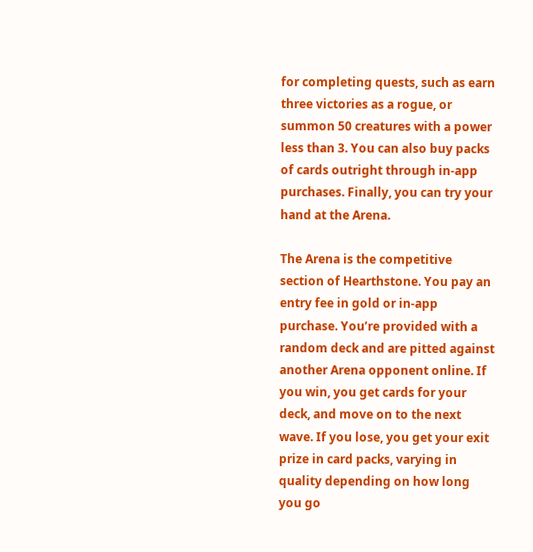for completing quests, such as earn three victories as a rogue, or summon 50 creatures with a power less than 3. You can also buy packs of cards outright through in-app purchases. Finally, you can try your hand at the Arena.

The Arena is the competitive section of Hearthstone. You pay an entry fee in gold or in-app purchase. You’re provided with a random deck and are pitted against another Arena opponent online. If you win, you get cards for your deck, and move on to the next wave. If you lose, you get your exit prize in card packs, varying in quality depending on how long you go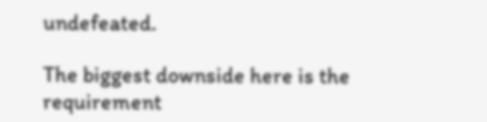undefeated.

The biggest downside here is the requirement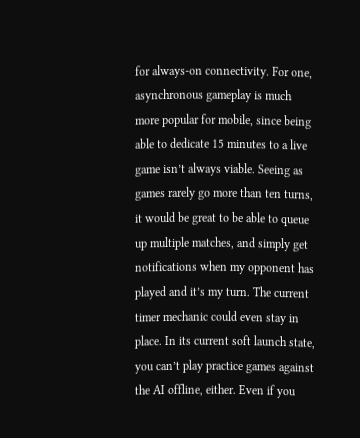for always-on connectivity. For one, asynchronous gameplay is much more popular for mobile, since being able to dedicate 15 minutes to a live game isn’t always viable. Seeing as games rarely go more than ten turns, it would be great to be able to queue up multiple matches, and simply get notifications when my opponent has played and it’s my turn. The current timer mechanic could even stay in place. In its current soft launch state, you can’t play practice games against the AI offline, either. Even if you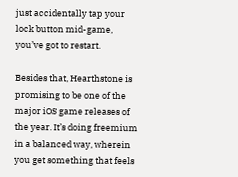just accidentally tap your lock button mid-game, you’ve got to restart.

Besides that, Hearthstone is promising to be one of the major iOS game releases of the year. It’s doing freemium in a balanced way, wherein you get something that feels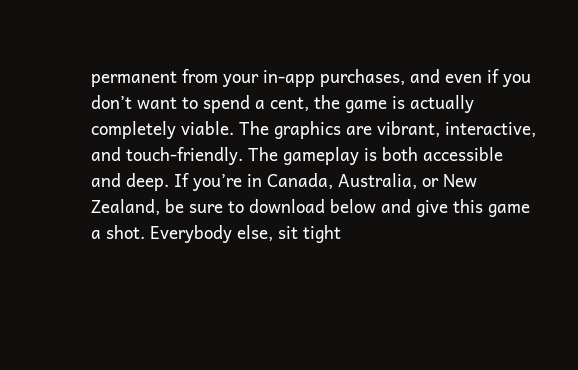permanent from your in-app purchases, and even if you don’t want to spend a cent, the game is actually completely viable. The graphics are vibrant, interactive, and touch-friendly. The gameplay is both accessible and deep. If you’re in Canada, Australia, or New Zealand, be sure to download below and give this game a shot. Everybody else, sit tight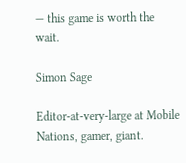— this game is worth the wait.

Simon Sage

Editor-at-very-large at Mobile Nations, gamer, giant.